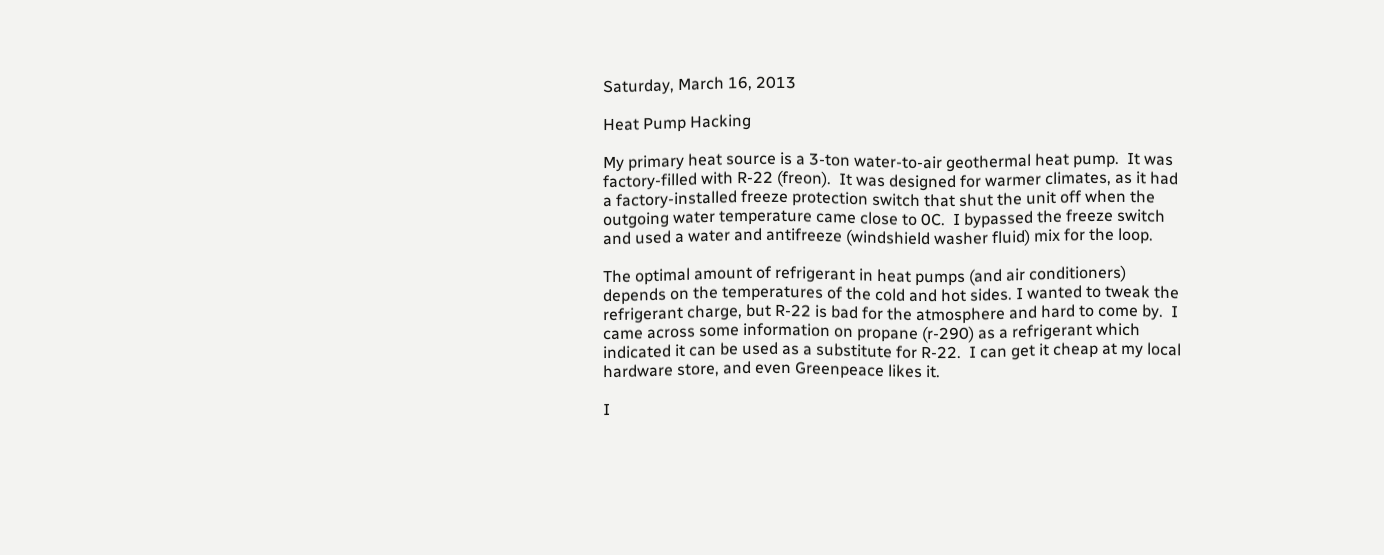Saturday, March 16, 2013

Heat Pump Hacking

My primary heat source is a 3-ton water-to-air geothermal heat pump.  It was factory-filled with R-22 (freon).  It was designed for warmer climates, as it had a factory-installed freeze protection switch that shut the unit off when the outgoing water temperature came close to 0C.  I bypassed the freeze switch and used a water and antifreeze (windshield washer fluid) mix for the loop.

The optimal amount of refrigerant in heat pumps (and air conditioners) depends on the temperatures of the cold and hot sides. I wanted to tweak the refrigerant charge, but R-22 is bad for the atmosphere and hard to come by.  I came across some information on propane (r-290) as a refrigerant which indicated it can be used as a substitute for R-22.  I can get it cheap at my local hardware store, and even Greenpeace likes it.

I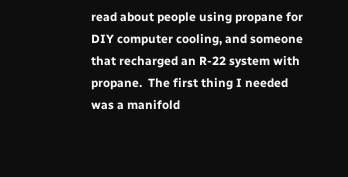read about people using propane for DIY computer cooling, and someone that recharged an R-22 system with propane.  The first thing I needed was a manifold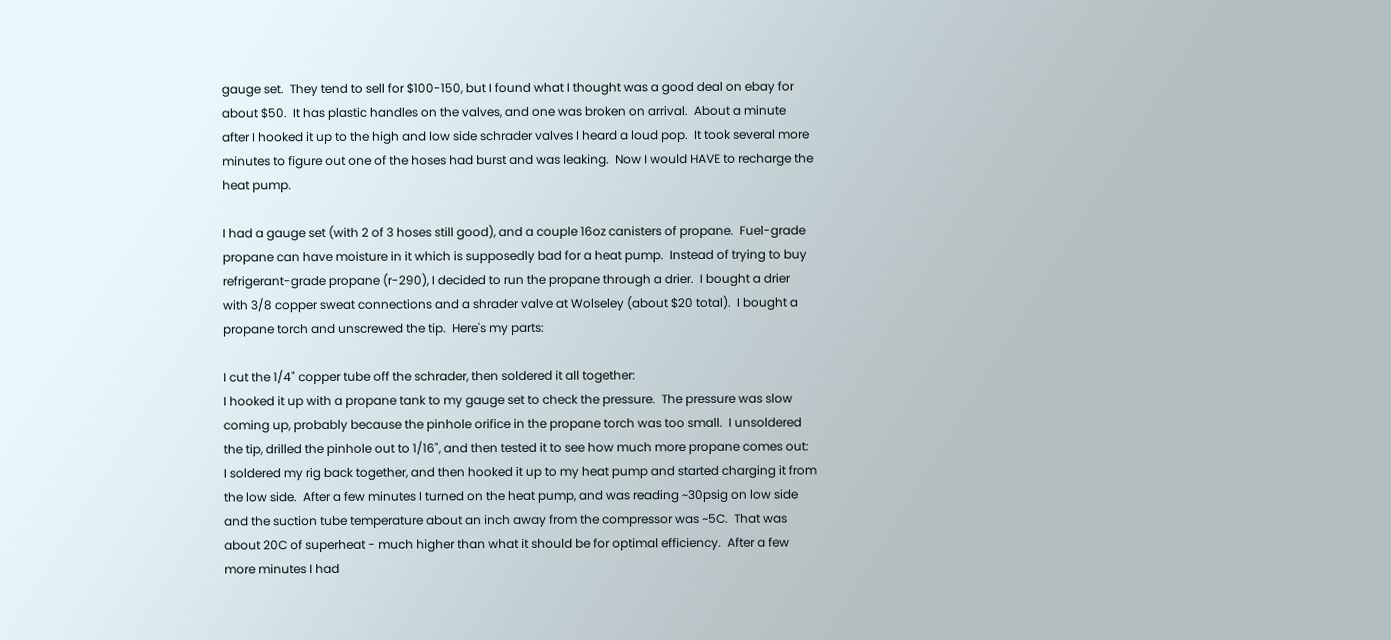gauge set.  They tend to sell for $100-150, but I found what I thought was a good deal on ebay for about $50.  It has plastic handles on the valves, and one was broken on arrival.  About a minute after I hooked it up to the high and low side schrader valves I heard a loud pop.  It took several more minutes to figure out one of the hoses had burst and was leaking.  Now I would HAVE to recharge the heat pump.

I had a gauge set (with 2 of 3 hoses still good), and a couple 16oz canisters of propane.  Fuel-grade propane can have moisture in it which is supposedly bad for a heat pump.  Instead of trying to buy refrigerant-grade propane (r-290), I decided to run the propane through a drier.  I bought a drier with 3/8 copper sweat connections and a shrader valve at Wolseley (about $20 total).  I bought a propane torch and unscrewed the tip.  Here's my parts:

I cut the 1/4" copper tube off the schrader, then soldered it all together:
I hooked it up with a propane tank to my gauge set to check the pressure.  The pressure was slow coming up, probably because the pinhole orifice in the propane torch was too small.  I unsoldered the tip, drilled the pinhole out to 1/16", and then tested it to see how much more propane comes out:
I soldered my rig back together, and then hooked it up to my heat pump and started charging it from the low side.  After a few minutes I turned on the heat pump, and was reading ~30psig on low side and the suction tube temperature about an inch away from the compressor was ~5C.  That was about 20C of superheat - much higher than what it should be for optimal efficiency.  After a few more minutes I had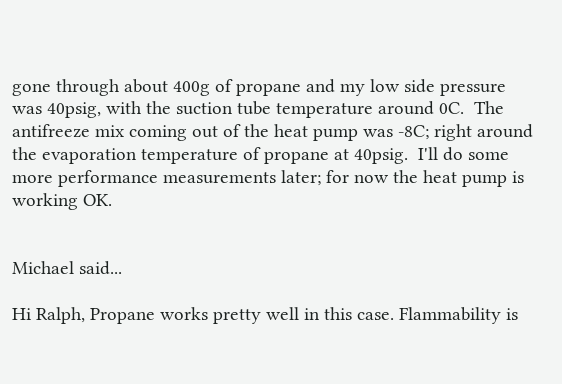gone through about 400g of propane and my low side pressure was 40psig, with the suction tube temperature around 0C.  The antifreeze mix coming out of the heat pump was -8C; right around the evaporation temperature of propane at 40psig.  I'll do some more performance measurements later; for now the heat pump is working OK.


Michael said...

Hi Ralph, Propane works pretty well in this case. Flammability is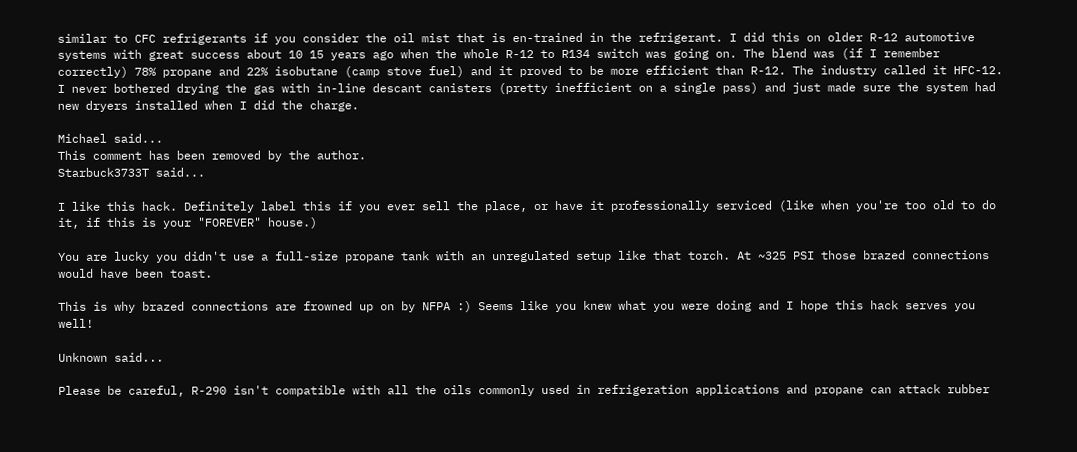similar to CFC refrigerants if you consider the oil mist that is en-trained in the refrigerant. I did this on older R-12 automotive systems with great success about 10 15 years ago when the whole R-12 to R134 switch was going on. The blend was (if I remember correctly) 78% propane and 22% isobutane (camp stove fuel) and it proved to be more efficient than R-12. The industry called it HFC-12. I never bothered drying the gas with in-line descant canisters (pretty inefficient on a single pass) and just made sure the system had new dryers installed when I did the charge.

Michael said...
This comment has been removed by the author.
Starbuck3733T said...

I like this hack. Definitely label this if you ever sell the place, or have it professionally serviced (like when you're too old to do it, if this is your "FOREVER" house.)

You are lucky you didn't use a full-size propane tank with an unregulated setup like that torch. At ~325 PSI those brazed connections would have been toast.

This is why brazed connections are frowned up on by NFPA :) Seems like you knew what you were doing and I hope this hack serves you well!

Unknown said...

Please be careful, R-290 isn't compatible with all the oils commonly used in refrigeration applications and propane can attack rubber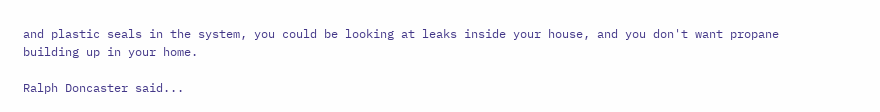and plastic seals in the system, you could be looking at leaks inside your house, and you don't want propane building up in your home.

Ralph Doncaster said...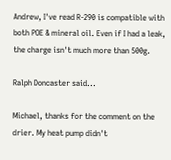Andrew, I've read R-290 is compatible with both POE & mineral oil. Even if I had a leak, the charge isn't much more than 500g.

Ralph Doncaster said...

Michael, thanks for the comment on the drier. My heat pump didn't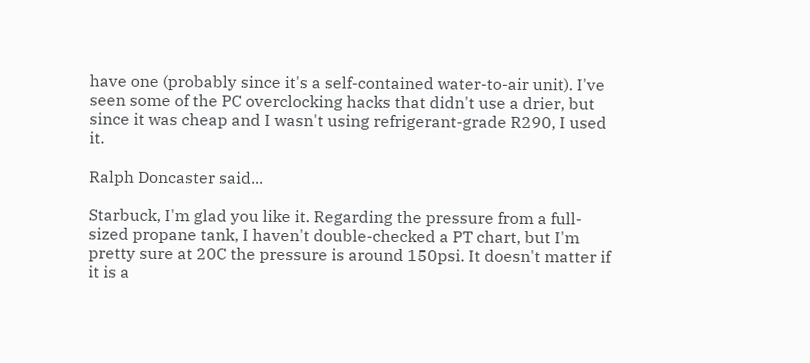have one (probably since it's a self-contained water-to-air unit). I've seen some of the PC overclocking hacks that didn't use a drier, but since it was cheap and I wasn't using refrigerant-grade R290, I used it.

Ralph Doncaster said...

Starbuck, I'm glad you like it. Regarding the pressure from a full-sized propane tank, I haven't double-checked a PT chart, but I'm pretty sure at 20C the pressure is around 150psi. It doesn't matter if it is a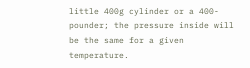little 400g cylinder or a 400-pounder; the pressure inside will be the same for a given temperature.